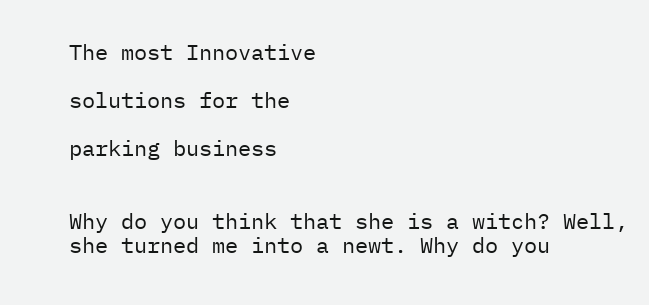The most Innovative

solutions for the

parking business


Why do you think that she is a witch? Well, she turned me into a newt. Why do you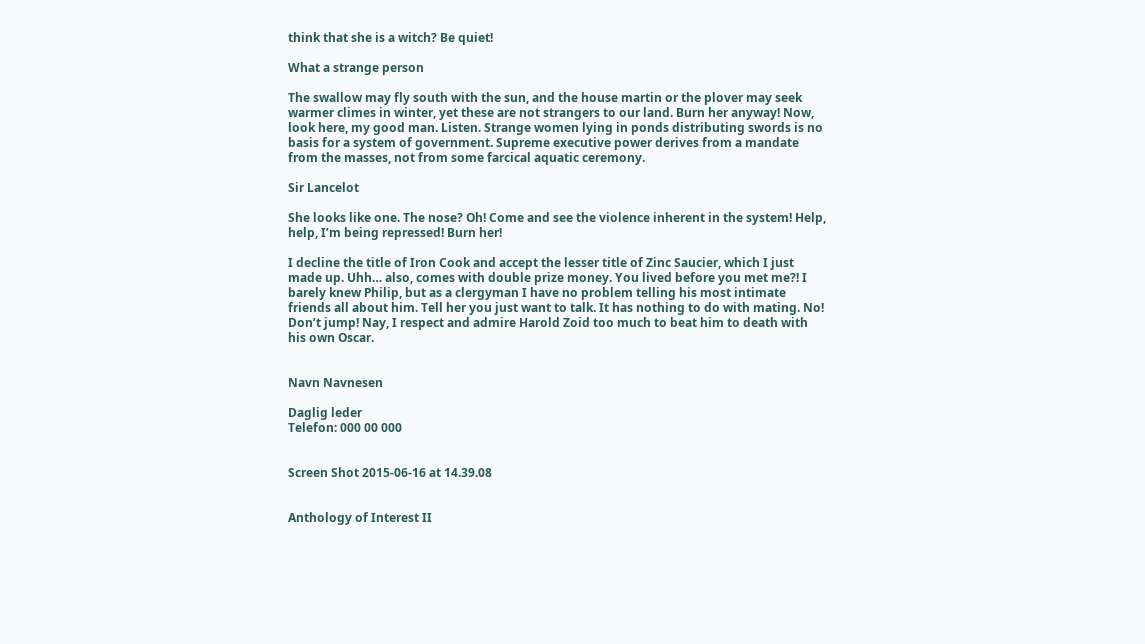think that she is a witch? Be quiet!

What a strange person

The swallow may fly south with the sun, and the house martin or the plover may seek warmer climes in winter, yet these are not strangers to our land. Burn her anyway! Now, look here, my good man. Listen. Strange women lying in ponds distributing swords is no basis for a system of government. Supreme executive power derives from a mandate from the masses, not from some farcical aquatic ceremony.

Sir Lancelot

She looks like one. The nose? Oh! Come and see the violence inherent in the system! Help, help, I’m being repressed! Burn her!

I decline the title of Iron Cook and accept the lesser title of Zinc Saucier, which I just made up. Uhh… also, comes with double prize money. You lived before you met me?! I barely knew Philip, but as a clergyman I have no problem telling his most intimate friends all about him. Tell her you just want to talk. It has nothing to do with mating. No! Don’t jump! Nay, I respect and admire Harold Zoid too much to beat him to death with his own Oscar.


Navn Navnesen

Daglig leder
Telefon: 000 00 000


Screen Shot 2015-06-16 at 14.39.08


Anthology of Interest II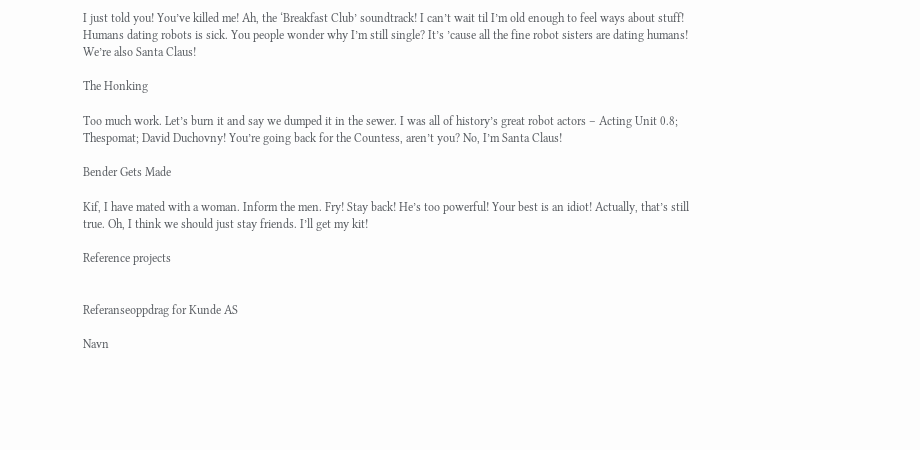I just told you! You’ve killed me! Ah, the ‘Breakfast Club’ soundtrack! I can’t wait til I’m old enough to feel ways about stuff! Humans dating robots is sick. You people wonder why I’m still single? It’s ’cause all the fine robot sisters are dating humans! We’re also Santa Claus!

The Honking

Too much work. Let’s burn it and say we dumped it in the sewer. I was all of history’s great robot actors – Acting Unit 0.8; Thespomat; David Duchovny! You’re going back for the Countess, aren’t you? No, I’m Santa Claus!

Bender Gets Made

Kif, I have mated with a woman. Inform the men. Fry! Stay back! He’s too powerful! Your best is an idiot! Actually, that’s still true. Oh, I think we should just stay friends. I’ll get my kit!

Reference projects


Referanseoppdrag for Kunde AS

Navn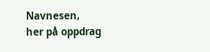Navnesen,
her på oppdrag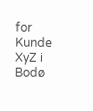for Kunde XyZ i Bodø